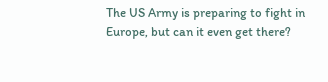The US Army is preparing to fight in Europe, but can it even get there?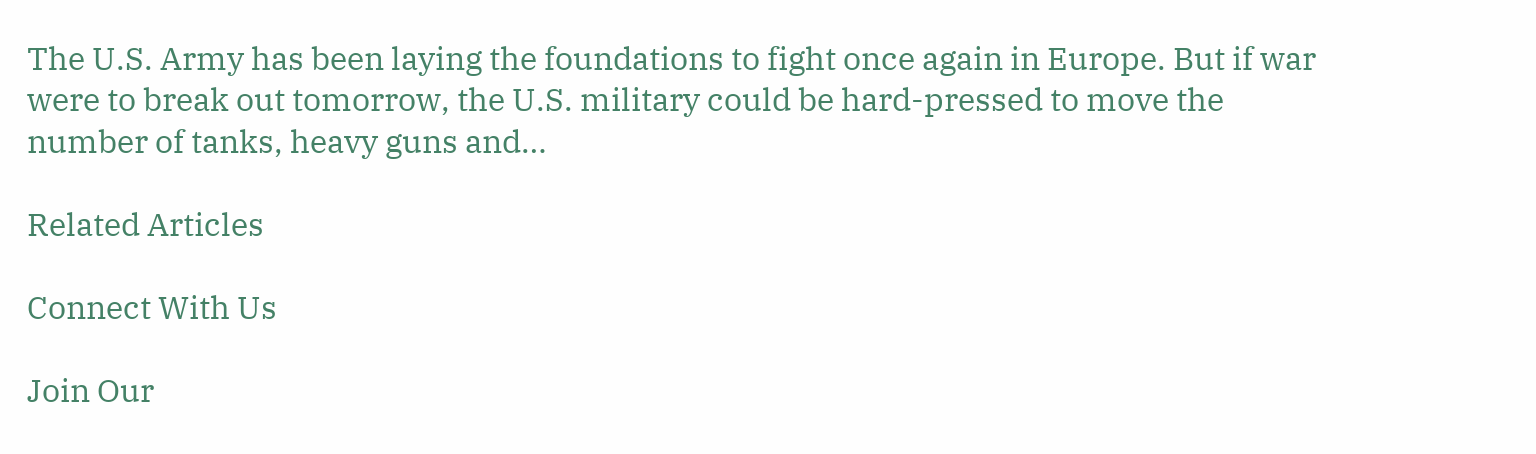The U.S. Army has been laying the foundations to fight once again in Europe. But if war were to break out tomorrow, the U.S. military could be hard-pressed to move the number of tanks, heavy guns and…

Related Articles

Connect With Us

Join Our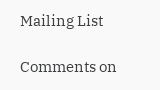Mailing List

Comments on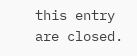this entry are closed.